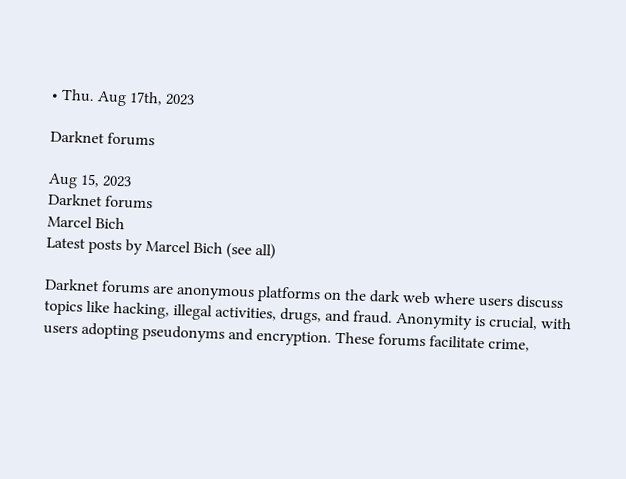• Thu. Aug 17th, 2023

Darknet forums

Aug 15, 2023
Darknet forums
Marcel Bich
Latest posts by Marcel Bich (see all)

Darknet forums are anonymous platforms on the dark web where users discuss topics like hacking, illegal activities, drugs, and fraud. Anonymity is crucial, with users adopting pseudonyms and encryption. These forums facilitate crime,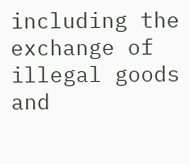including the exchange of illegal goods and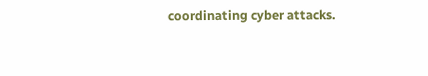coordinating cyber attacks.